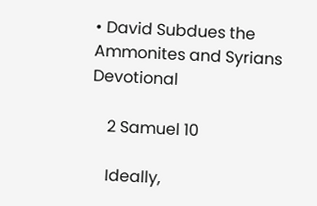• David Subdues the Ammonites and Syrians Devotional

    2 Samuel 10

    Ideally,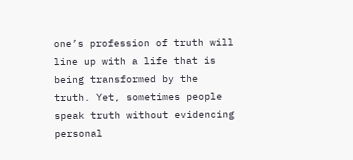one’s profession of truth will line up with a life that is being transformed by the truth. Yet, sometimes people speak truth without evidencing personal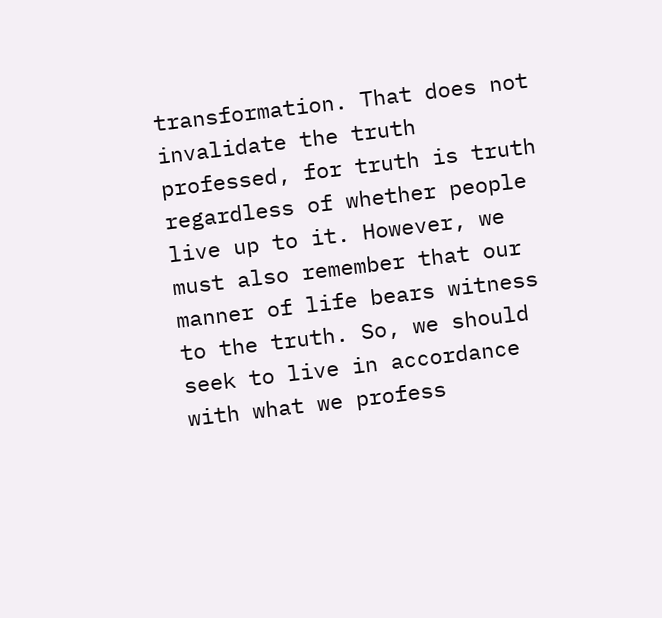transformation. That does not invalidate the truth professed, for truth is truth regardless of whether people live up to it. However, we must also remember that our manner of life bears witness to the truth. So, we should seek to live in accordance with what we profess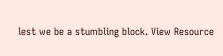lest we be a stumbling block. View Resource